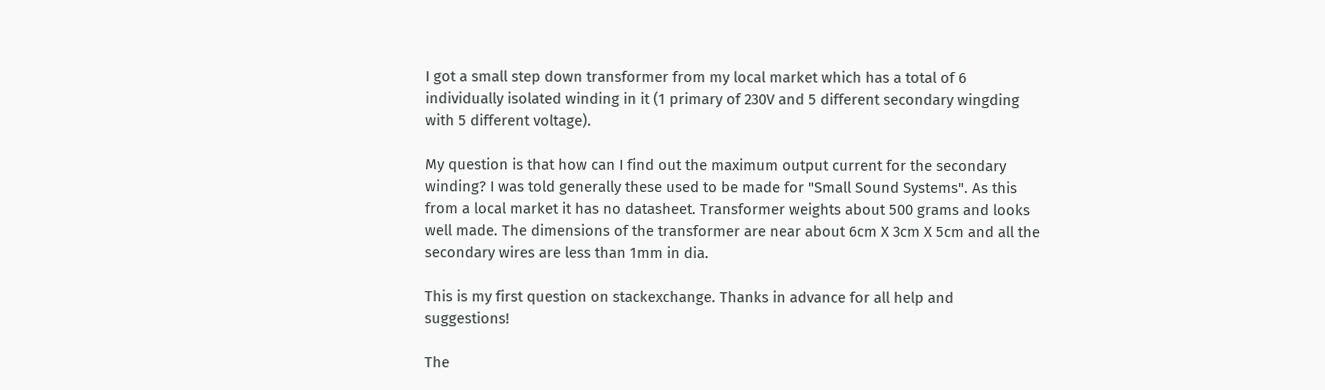I got a small step down transformer from my local market which has a total of 6 individually isolated winding in it (1 primary of 230V and 5 different secondary wingding with 5 different voltage).

My question is that how can I find out the maximum output current for the secondary winding? I was told generally these used to be made for "Small Sound Systems". As this from a local market it has no datasheet. Transformer weights about 500 grams and looks well made. The dimensions of the transformer are near about 6cm X 3cm X 5cm and all the secondary wires are less than 1mm in dia.

This is my first question on stackexchange. Thanks in advance for all help and suggestions!

The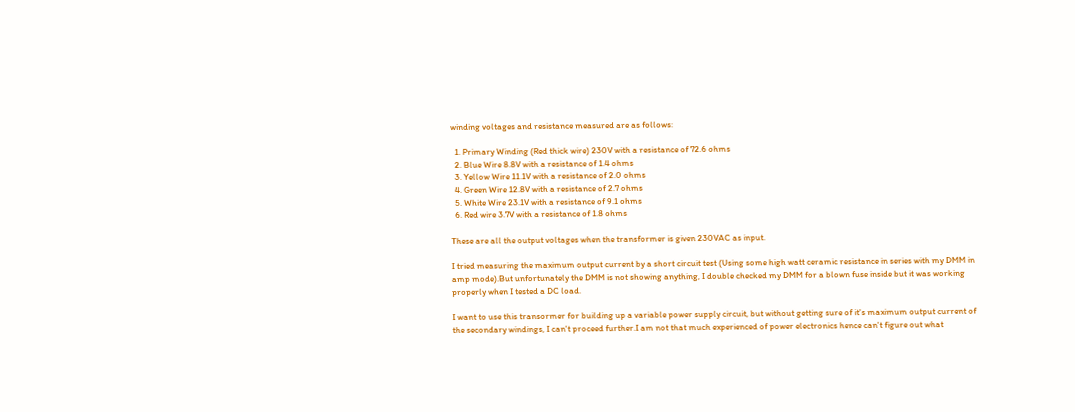winding voltages and resistance measured are as follows:

  1. Primary Winding (Red thick wire) 230V with a resistance of 72.6 ohms
  2. Blue Wire 8.8V with a resistance of 1.4 ohms
  3. Yellow Wire 11.1V with a resistance of 2.0 ohms
  4. Green Wire 12.8V with a resistance of 2.7 ohms
  5. White Wire 23.1V with a resistance of 9.1 ohms
  6. Red wire 3.7V with a resistance of 1.8 ohms

These are all the output voltages when the transformer is given 230VAC as input.

I tried measuring the maximum output current by a short circuit test (Using some high watt ceramic resistance in series with my DMM in amp mode).But unfortunately the DMM is not showing anything, I double checked my DMM for a blown fuse inside but it was working properly when I tested a DC load.

I want to use this transormer for building up a variable power supply circuit, but without getting sure of it's maximum output current of the secondary windings, I can't proceed further.I am not that much experienced of power electronics hence can't figure out what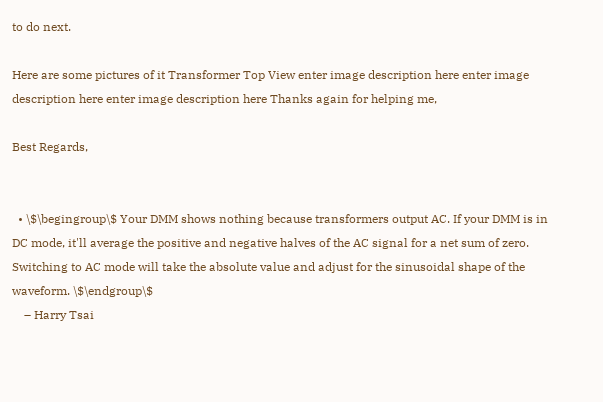to do next.

Here are some pictures of it Transformer Top View enter image description here enter image description here enter image description here Thanks again for helping me,

Best Regards,


  • \$\begingroup\$ Your DMM shows nothing because transformers output AC. If your DMM is in DC mode, it'll average the positive and negative halves of the AC signal for a net sum of zero. Switching to AC mode will take the absolute value and adjust for the sinusoidal shape of the waveform. \$\endgroup\$
    – Harry Tsai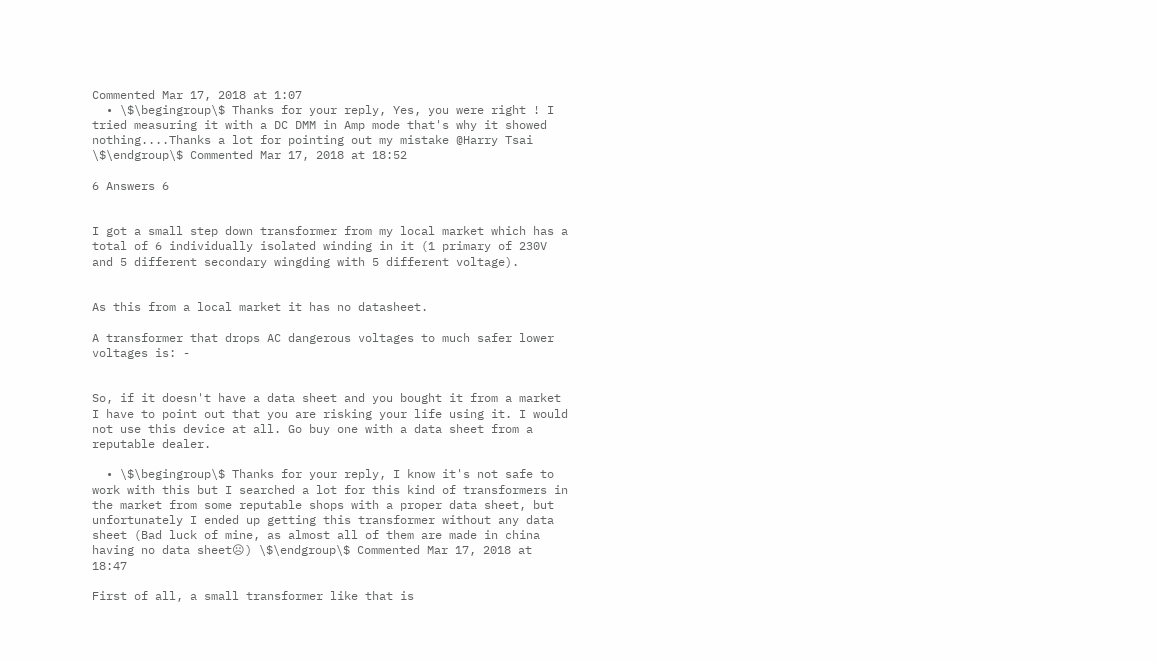Commented Mar 17, 2018 at 1:07
  • \$\begingroup\$ Thanks for your reply, Yes, you were right ! I tried measuring it with a DC DMM in Amp mode that's why it showed nothing....Thanks a lot for pointing out my mistake @Harry Tsai \$\endgroup\$ Commented Mar 17, 2018 at 18:52

6 Answers 6


I got a small step down transformer from my local market which has a total of 6 individually isolated winding in it (1 primary of 230V and 5 different secondary wingding with 5 different voltage).


As this from a local market it has no datasheet.

A transformer that drops AC dangerous voltages to much safer lower voltages is: -


So, if it doesn't have a data sheet and you bought it from a market I have to point out that you are risking your life using it. I would not use this device at all. Go buy one with a data sheet from a reputable dealer.

  • \$\begingroup\$ Thanks for your reply, I know it's not safe to work with this but I searched a lot for this kind of transformers in the market from some reputable shops with a proper data sheet, but unfortunately I ended up getting this transformer without any data sheet (Bad luck of mine, as almost all of them are made in china having no data sheet☹) \$\endgroup\$ Commented Mar 17, 2018 at 18:47

First of all, a small transformer like that is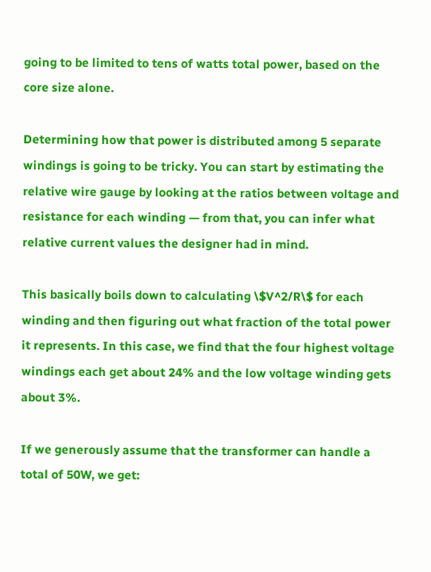going to be limited to tens of watts total power, based on the core size alone.

Determining how that power is distributed among 5 separate windings is going to be tricky. You can start by estimating the relative wire gauge by looking at the ratios between voltage and resistance for each winding — from that, you can infer what relative current values the designer had in mind.

This basically boils down to calculating \$V^2/R\$ for each winding and then figuring out what fraction of the total power it represents. In this case, we find that the four highest voltage windings each get about 24% and the low voltage winding gets about 3%.

If we generously assume that the transformer can handle a total of 50W, we get: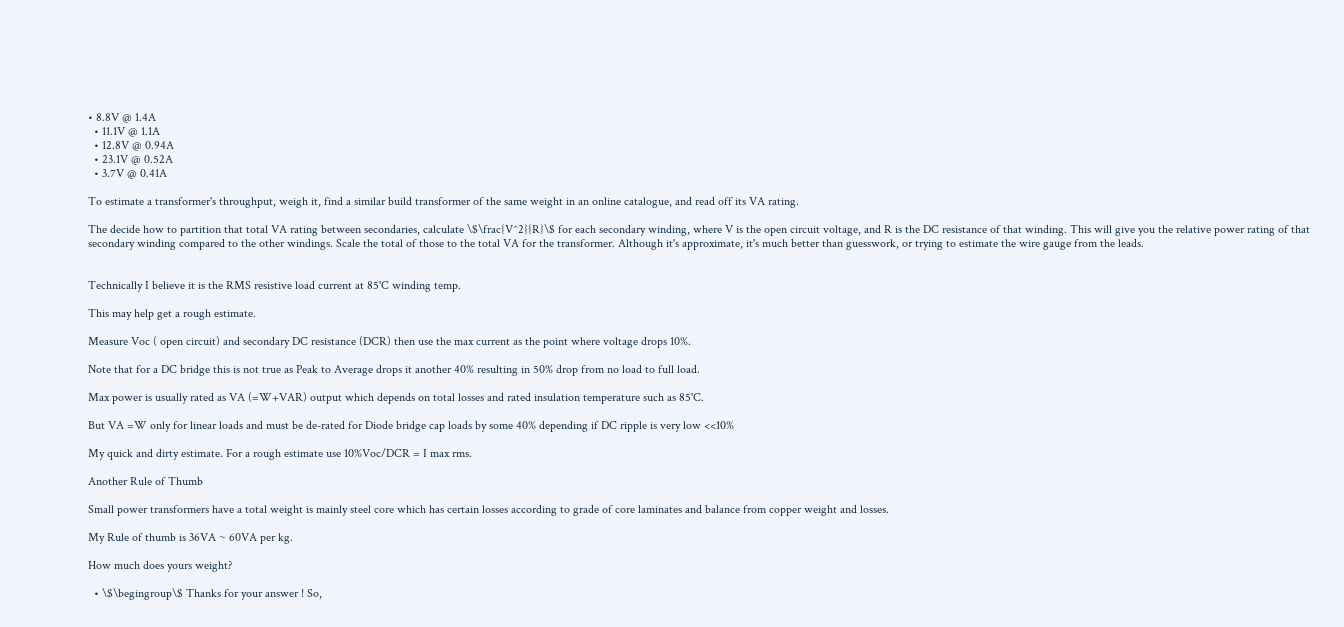• 8.8V @ 1.4A
  • 11.1V @ 1.1A
  • 12.8V @ 0.94A
  • 23.1V @ 0.52A
  • 3.7V @ 0.41A

To estimate a transformer's throughput, weigh it, find a similar build transformer of the same weight in an online catalogue, and read off its VA rating.

The decide how to partition that total VA rating between secondaries, calculate \$\frac{V^2}{R}\$ for each secondary winding, where V is the open circuit voltage, and R is the DC resistance of that winding. This will give you the relative power rating of that secondary winding compared to the other windings. Scale the total of those to the total VA for the transformer. Although it's approximate, it's much better than guesswork, or trying to estimate the wire gauge from the leads.


Technically I believe it is the RMS resistive load current at 85'C winding temp.

This may help get a rough estimate.

Measure Voc ( open circuit) and secondary DC resistance (DCR) then use the max current as the point where voltage drops 10%.

Note that for a DC bridge this is not true as Peak to Average drops it another 40% resulting in 50% drop from no load to full load.

Max power is usually rated as VA (=W+VAR) output which depends on total losses and rated insulation temperature such as 85'C.

But VA =W only for linear loads and must be de-rated for Diode bridge cap loads by some 40% depending if DC ripple is very low <<10%

My quick and dirty estimate. For a rough estimate use 10%Voc/DCR = I max rms.

Another Rule of Thumb

Small power transformers have a total weight is mainly steel core which has certain losses according to grade of core laminates and balance from copper weight and losses.

My Rule of thumb is 36VA ~ 60VA per kg.

How much does yours weight?

  • \$\begingroup\$ Thanks for your answer ! So,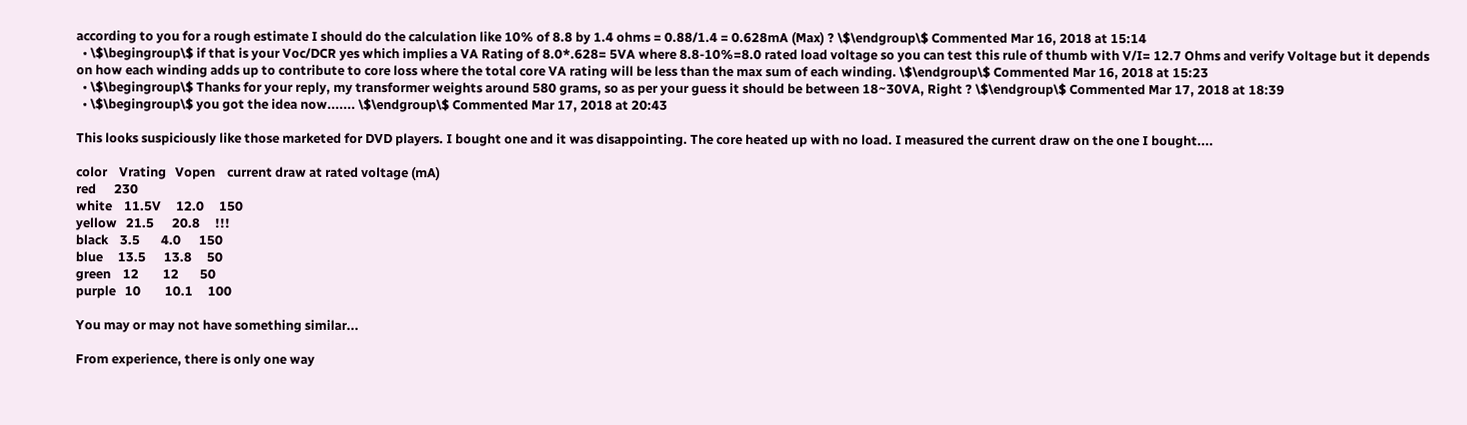according to you for a rough estimate I should do the calculation like 10% of 8.8 by 1.4 ohms = 0.88/1.4 = 0.628mA (Max) ? \$\endgroup\$ Commented Mar 16, 2018 at 15:14
  • \$\begingroup\$ if that is your Voc/DCR yes which implies a VA Rating of 8.0*.628= 5VA where 8.8-10%=8.0 rated load voltage so you can test this rule of thumb with V/I= 12.7 Ohms and verify Voltage but it depends on how each winding adds up to contribute to core loss where the total core VA rating will be less than the max sum of each winding. \$\endgroup\$ Commented Mar 16, 2018 at 15:23
  • \$\begingroup\$ Thanks for your reply, my transformer weights around 580 grams, so as per your guess it should be between 18~30VA, Right ? \$\endgroup\$ Commented Mar 17, 2018 at 18:39
  • \$\begingroup\$ you got the idea now....... \$\endgroup\$ Commented Mar 17, 2018 at 20:43

This looks suspiciously like those marketed for DVD players. I bought one and it was disappointing. The core heated up with no load. I measured the current draw on the one I bought....

color    Vrating   Vopen    current draw at rated voltage (mA)
red      230
white    11.5V     12.0     150
yellow   21.5      20.8     !!!
black    3.5       4.0      150
blue     13.5      13.8     50
green    12        12       50
purple   10        10.1     100

You may or may not have something similar...

From experience, there is only one way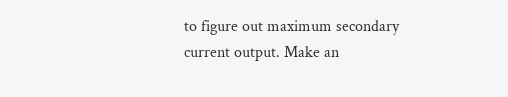to figure out maximum secondary current output. Make an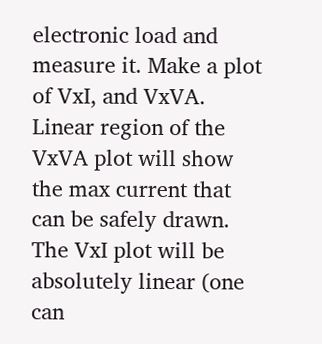electronic load and measure it. Make a plot of VxI, and VxVA. Linear region of the VxVA plot will show the max current that can be safely drawn. The VxI plot will be absolutely linear (one can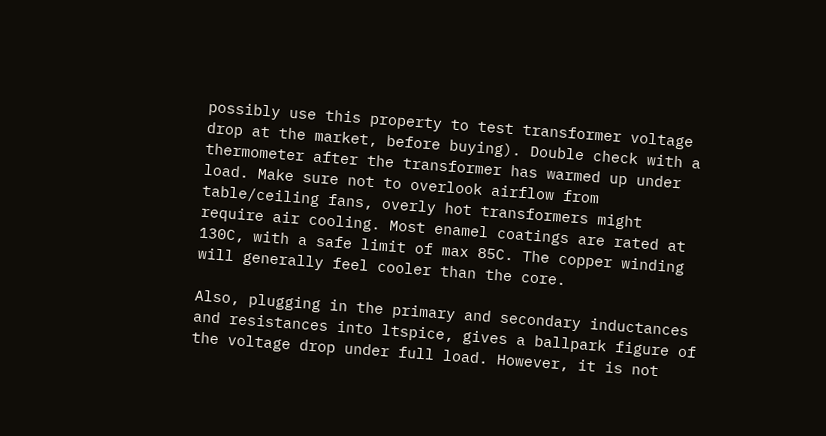possibly use this property to test transformer voltage drop at the market, before buying). Double check with a thermometer after the transformer has warmed up under load. Make sure not to overlook airflow from table/ceiling fans, overly hot transformers might require air cooling. Most enamel coatings are rated at 130C, with a safe limit of max 85C. The copper winding will generally feel cooler than the core.

Also, plugging in the primary and secondary inductances and resistances into ltspice, gives a ballpark figure of the voltage drop under full load. However, it is not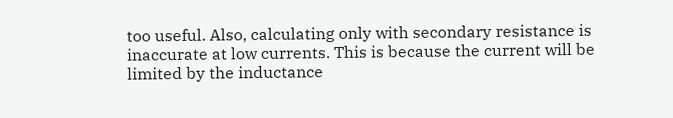too useful. Also, calculating only with secondary resistance is inaccurate at low currents. This is because the current will be limited by the inductance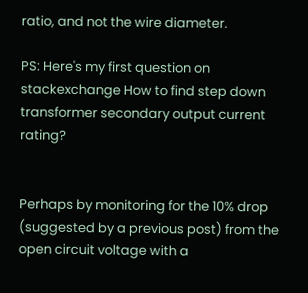ratio, and not the wire diameter.

PS: Here's my first question on stackexchange How to find step down transformer secondary output current rating?


Perhaps by monitoring for the 10% drop (suggested by a previous post) from the open circuit voltage with a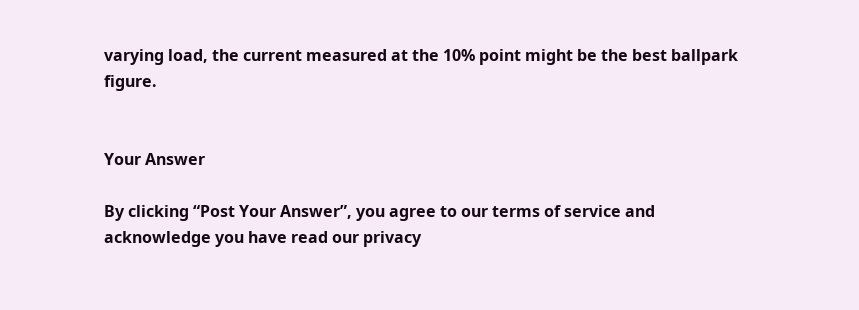varying load, the current measured at the 10% point might be the best ballpark figure.


Your Answer

By clicking “Post Your Answer”, you agree to our terms of service and acknowledge you have read our privacy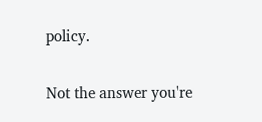policy.

Not the answer you're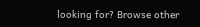looking for? Browse other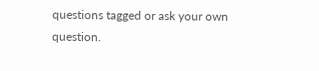questions tagged or ask your own question.